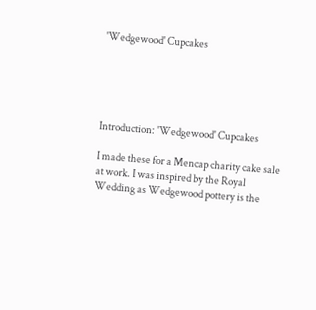'Wedgewood' Cupcakes





Introduction: 'Wedgewood' Cupcakes

I made these for a Mencap charity cake sale at work. I was inspired by the Royal Wedding as Wedgewood pottery is the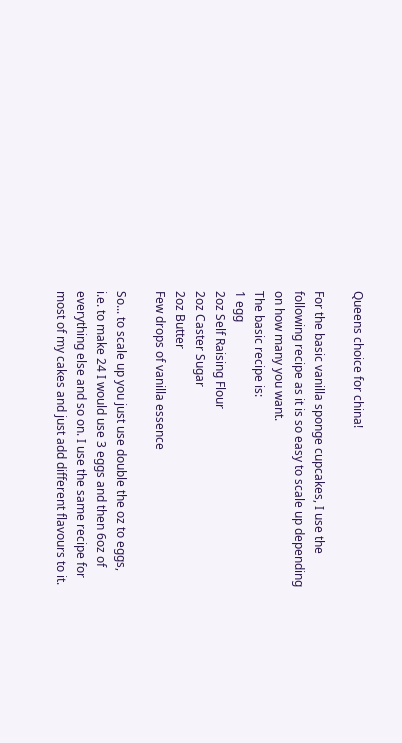Queens choice for china!

For the basic vanilla sponge cupcakes, I use the following recipe as it is so easy to scale up depending on how many you want.
The basic recipe is:
1 egg
2oz Self Raising Flour
2oz Caster Sugar
2oz Butter
Few drops of vanilla essence

So... to scale up you just use double the oz to eggs, i.e. to make 24 I would use 3 eggs and then 6oz of everything else and so on. I use the same recipe for most of my cakes and just add different flavours to it.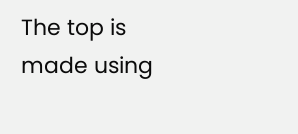The top is made using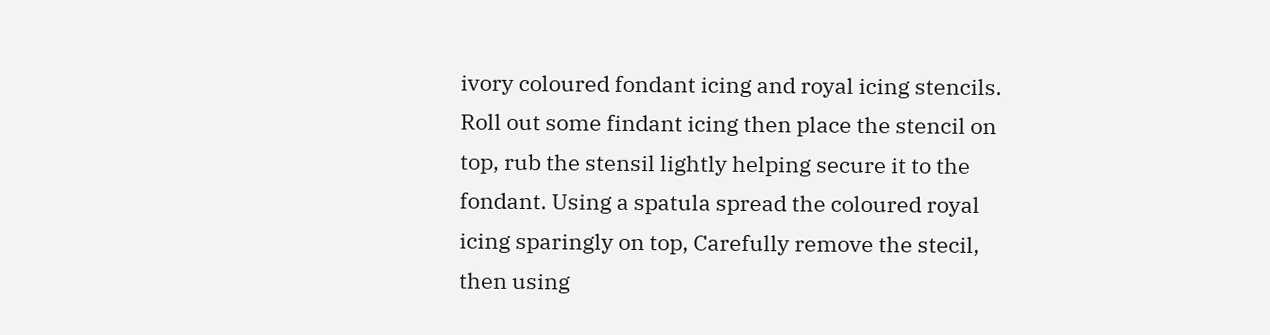ivory coloured fondant icing and royal icing stencils. Roll out some findant icing then place the stencil on top, rub the stensil lightly helping secure it to the fondant. Using a spatula spread the coloured royal icing sparingly on top, Carefully remove the stecil, then using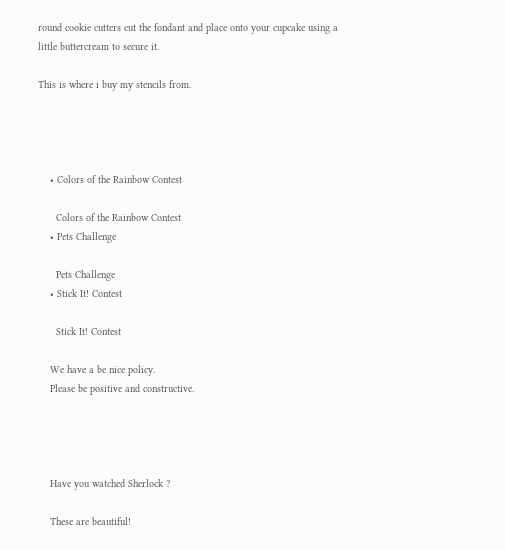round cookie cutters cut the fondant and place onto your cupcake using a little buttercream to secure it.

This is where i buy my stencils from.




    • Colors of the Rainbow Contest

      Colors of the Rainbow Contest
    • Pets Challenge

      Pets Challenge
    • Stick It! Contest

      Stick It! Contest

    We have a be nice policy.
    Please be positive and constructive.




    Have you watched Sherlock ?

    These are beautiful!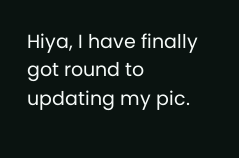Hiya, I have finally got round to updating my pic.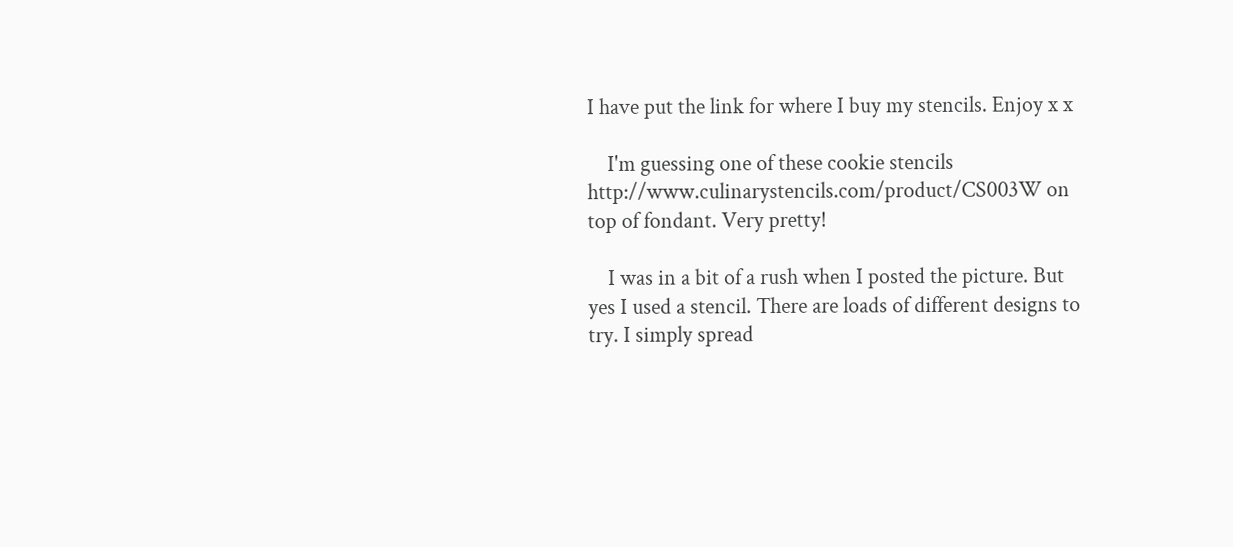I have put the link for where I buy my stencils. Enjoy x x

    I'm guessing one of these cookie stencils http://www.culinarystencils.com/product/CS003W on top of fondant. Very pretty!

    I was in a bit of a rush when I posted the picture. But yes I used a stencil. There are loads of different designs to try. I simply spread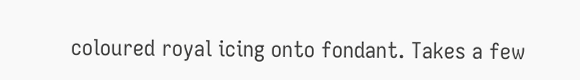coloured royal icing onto fondant. Takes a few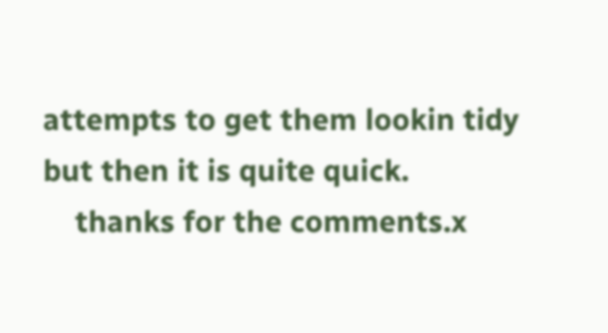attempts to get them lookin tidy but then it is quite quick.
    thanks for the comments.x